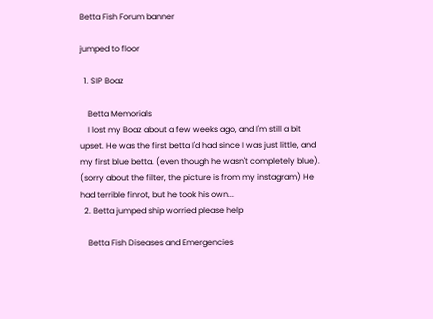Betta Fish Forum banner

jumped to floor

  1. SIP Boaz

    Betta Memorials
    I lost my Boaz about a few weeks ago, and I'm still a bit upset. He was the first betta I'd had since I was just little, and my first blue betta. (even though he wasn't completely blue). (sorry about the filter, the picture is from my instagram) He had terrible finrot, but he took his own...
  2. Betta jumped ship worried please help

    Betta Fish Diseases and Emergencies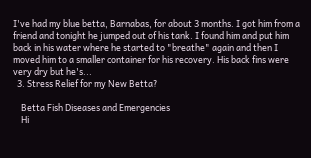I've had my blue betta, Barnabas, for about 3 months. I got him from a friend and tonight he jumped out of his tank. I found him and put him back in his water where he started to "breathe" again and then I moved him to a smaller container for his recovery. His back fins were very dry but he's...
  3. Stress Relief for my New Betta?

    Betta Fish Diseases and Emergencies
    Hi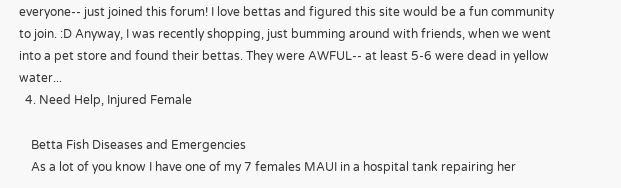everyone-- just joined this forum! I love bettas and figured this site would be a fun community to join. :D Anyway, I was recently shopping, just bumming around with friends, when we went into a pet store and found their bettas. They were AWFUL-- at least 5-6 were dead in yellow water...
  4. Need Help, Injured Female

    Betta Fish Diseases and Emergencies
    As a lot of you know I have one of my 7 females MAUI in a hospital tank repairing her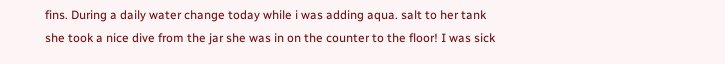fins. During a daily water change today while i was adding aqua. salt to her tank she took a nice dive from the jar she was in on the counter to the floor! I was sick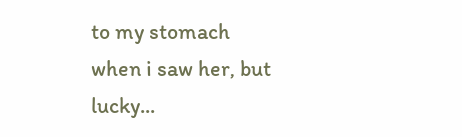to my stomach when i saw her, but lucky...